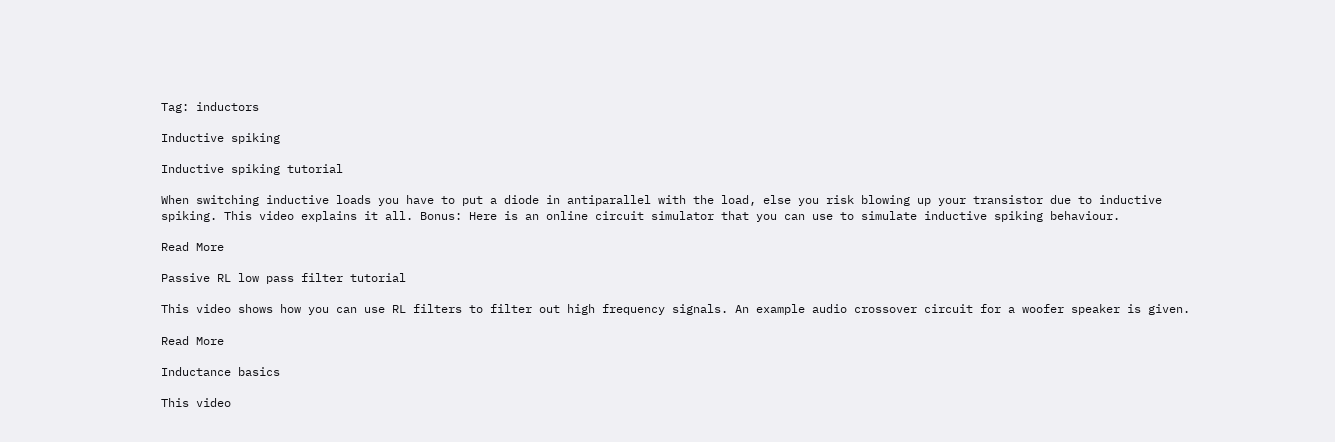Tag: inductors

Inductive spiking

Inductive spiking tutorial

When switching inductive loads you have to put a diode in antiparallel with the load, else you risk blowing up your transistor due to inductive spiking. This video explains it all. Bonus: Here is an online circuit simulator that you can use to simulate inductive spiking behaviour.

Read More

Passive RL low pass filter tutorial

This video shows how you can use RL filters to filter out high frequency signals. An example audio crossover circuit for a woofer speaker is given.

Read More

Inductance basics

This video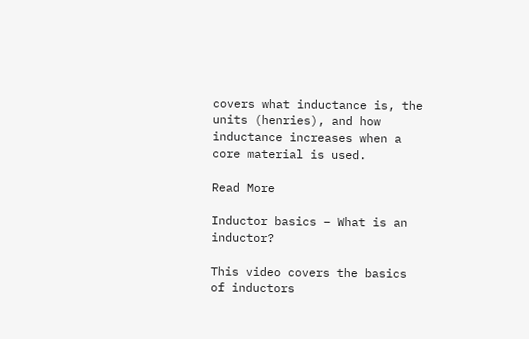covers what inductance is, the units (henries), and how inductance increases when a core material is used.

Read More

Inductor basics – What is an inductor?

This video covers the basics of inductors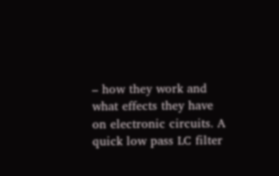– how they work and what effects they have on electronic circuits. A quick low pass LC filter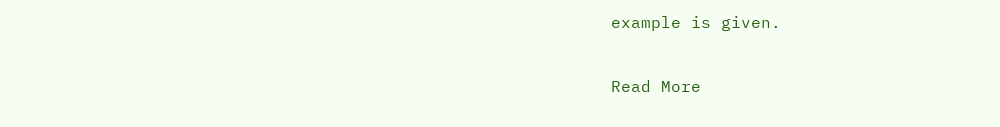example is given.

Read More